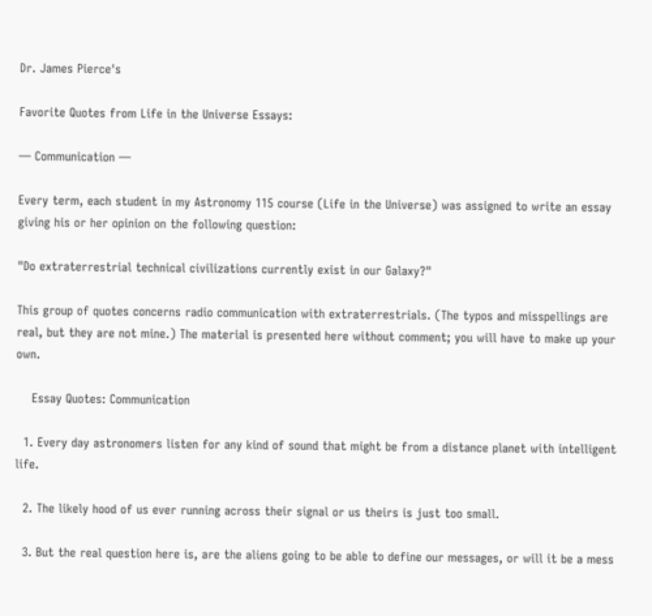Dr. James Pierce's

Favorite Quotes from Life in the Universe Essays:

— Communication —

Every term, each student in my Astronomy 115 course (Life in the Universe) was assigned to write an essay giving his or her opinion on the following question:

"Do extraterrestrial technical civilizations currently exist in our Galaxy?"

This group of quotes concerns radio communication with extraterrestrials. (The typos and misspellings are real, but they are not mine.) The material is presented here without comment; you will have to make up your own.

    Essay Quotes: Communication

  1. Every day astronomers listen for any kind of sound that might be from a distance planet with intelligent life.

  2. The likely hood of us ever running across their signal or us theirs is just too small.

  3. But the real question here is, are the aliens going to be able to define our messages, or will it be a mess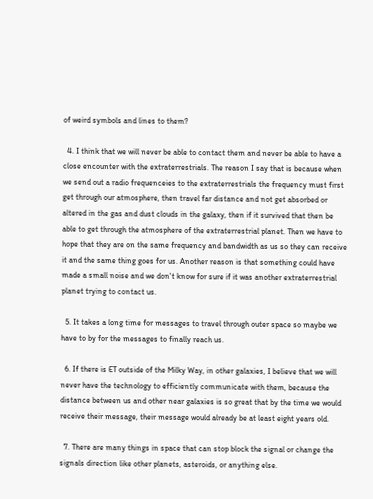of weird symbols and lines to them?

  4. I think that we will never be able to contact them and never be able to have a close encounter with the extraterrestrials. The reason I say that is because when we send out a radio frequenceies to the extraterrestrials the frequency must first get through our atmosphere, then travel far distance and not get absorbed or altered in the gas and dust clouds in the galaxy, then if it survived that then be able to get through the atmosphere of the extraterrestrial planet. Then we have to hope that they are on the same frequency and bandwidth as us so they can receive it and the same thing goes for us. Another reason is that something could have made a small noise and we don't know for sure if it was another extraterrestrial planet trying to contact us.

  5. It takes a long time for messages to travel through outer space so maybe we have to by for the messages to finally reach us.

  6. If there is ET outside of the Milky Way, in other galaxies, I believe that we will never have the technology to efficiently communicate with them, because the distance between us and other near galaxies is so great that by the time we would receive their message, their message would already be at least eight years old.

  7. There are many things in space that can stop block the signal or change the signals direction like other planets, asteroids, or anything else.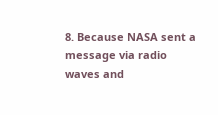8. Because NASA sent a message via radio waves and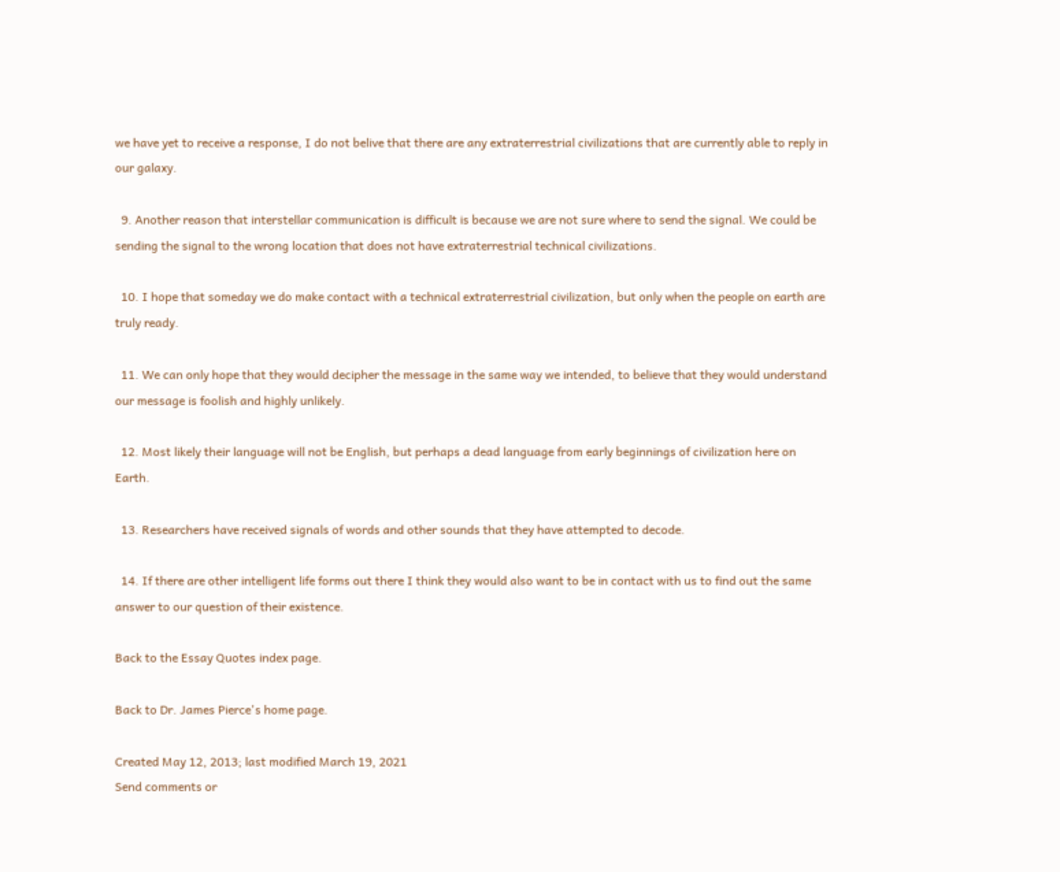we have yet to receive a response, I do not belive that there are any extraterrestrial civilizations that are currently able to reply in our galaxy.

  9. Another reason that interstellar communication is difficult is because we are not sure where to send the signal. We could be sending the signal to the wrong location that does not have extraterrestrial technical civilizations.

  10. I hope that someday we do make contact with a technical extraterrestrial civilization, but only when the people on earth are truly ready.

  11. We can only hope that they would decipher the message in the same way we intended, to believe that they would understand our message is foolish and highly unlikely.

  12. Most likely their language will not be English, but perhaps a dead language from early beginnings of civilization here on Earth.

  13. Researchers have received signals of words and other sounds that they have attempted to decode.

  14. If there are other intelligent life forms out there I think they would also want to be in contact with us to find out the same answer to our question of their existence.

Back to the Essay Quotes index page.

Back to Dr. James Pierce's home page.

Created May 12, 2013; last modified March 19, 2021
Send comments or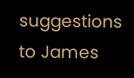suggestions to James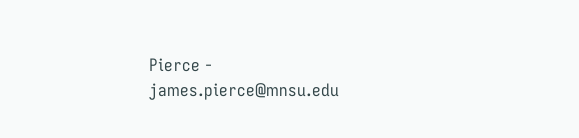Pierce - james.pierce@mnsu.edu